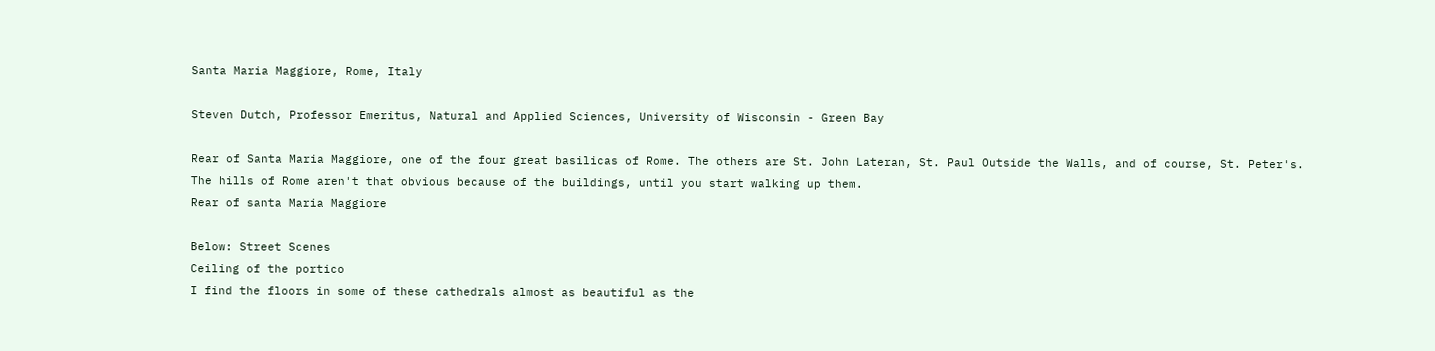Santa Maria Maggiore, Rome, Italy

Steven Dutch, Professor Emeritus, Natural and Applied Sciences, University of Wisconsin - Green Bay

Rear of Santa Maria Maggiore, one of the four great basilicas of Rome. The others are St. John Lateran, St. Paul Outside the Walls, and of course, St. Peter's.
The hills of Rome aren't that obvious because of the buildings, until you start walking up them.
Rear of santa Maria Maggiore

Below: Street Scenes
Ceiling of the portico
I find the floors in some of these cathedrals almost as beautiful as the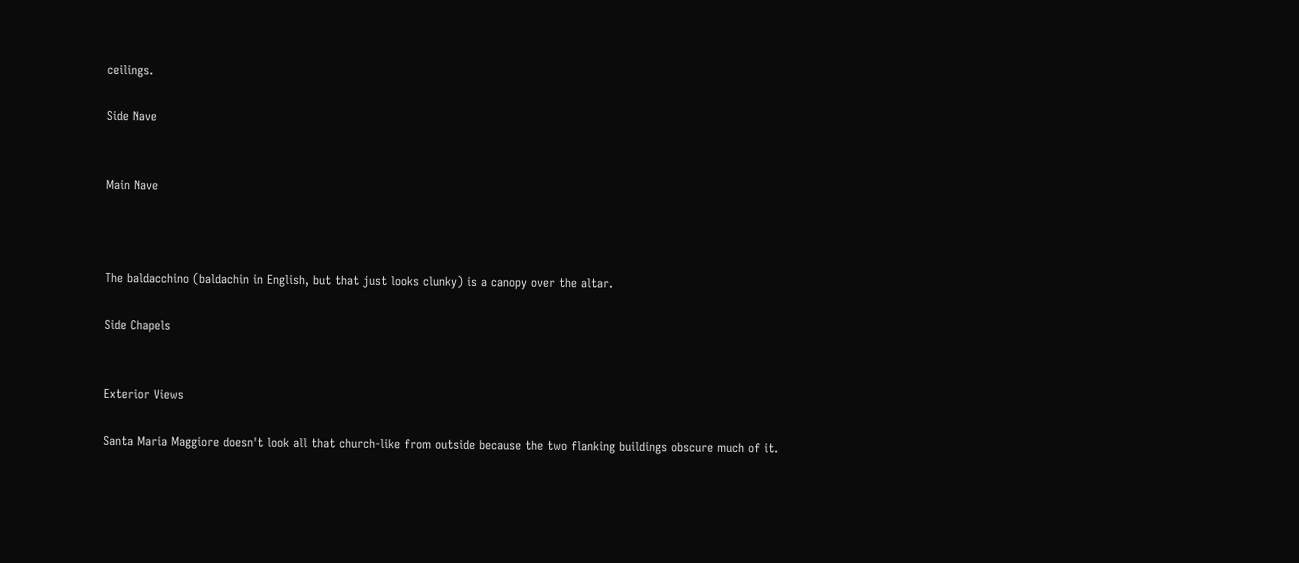ceilings.

Side Nave


Main Nave



The baldacchino (baldachin in English, but that just looks clunky) is a canopy over the altar.

Side Chapels


Exterior Views

Santa Maria Maggiore doesn't look all that church-like from outside because the two flanking buildings obscure much of it.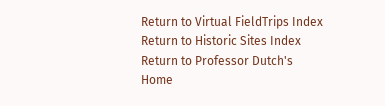Return to Virtual FieldTrips Index
Return to Historic Sites Index
Return to Professor Dutch's Home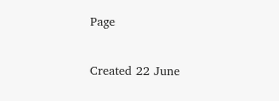Page

Created 22 June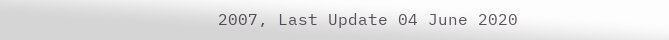2007, Last Update 04 June 2020